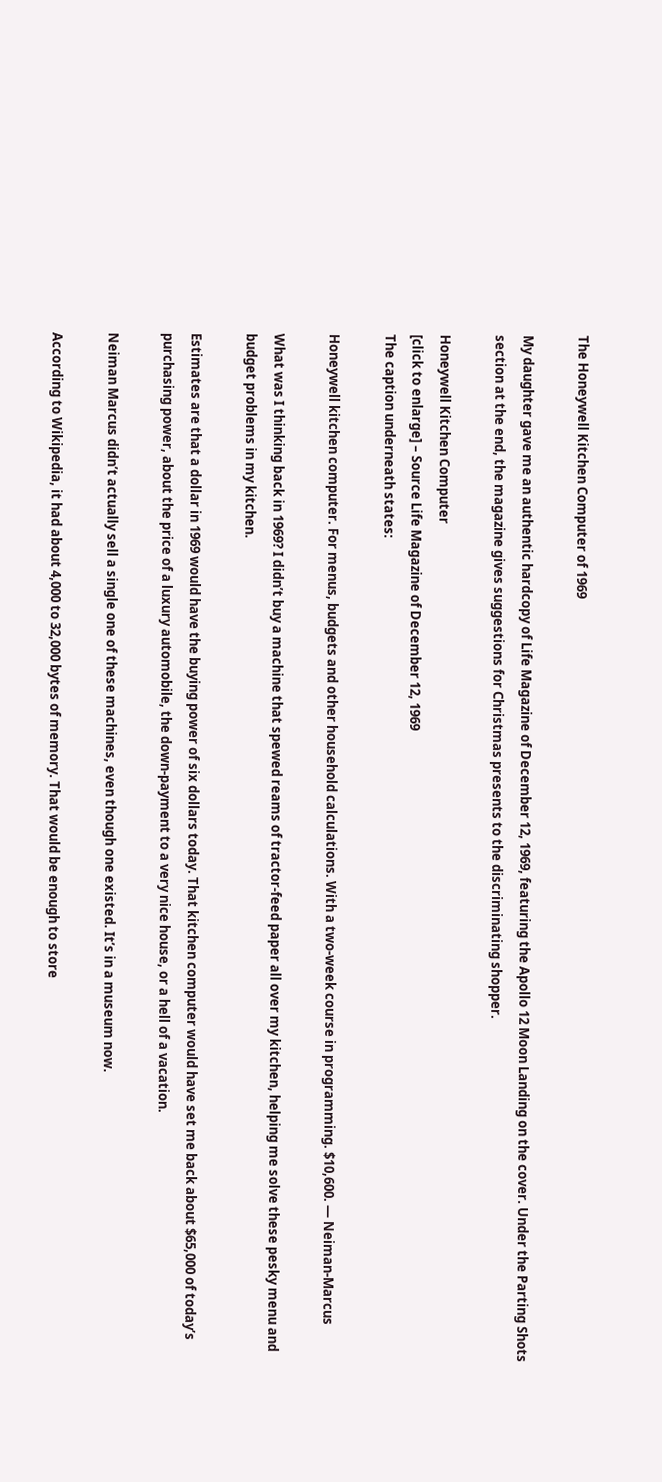The Honeywell Kitchen Computer of 1969

My daughter gave me an authentic hardcopy of Life Magazine of December 12, 1969, featuring the Apollo 12 Moon Landing on the cover. Under the Parting Shots section at the end, the magazine gives suggestions for Christmas presents to the discriminating shopper.

Honeywell Kitchen Computer
[click to enlarge] – Source Life Magazine of December 12, 1969
The caption underneath states:

Honeywell kitchen computer. For menus, budgets and other household calculations. With a two-week course in programming. $10,600. — Neiman-Marcus

What was I thinking back in 1969? I didn’t buy a machine that spewed reams of tractor-feed paper all over my kitchen, helping me solve these pesky menu and budget problems in my kitchen.

Estimates are that a dollar in 1969 would have the buying power of six dollars today. That kitchen computer would have set me back about $65,000 of today’s purchasing power, about the price of a luxury automobile, the down-payment to a very nice house, or a hell of a vacation.

Neiman Marcus didn’t actually sell a single one of these machines, even though one existed. It’s in a museum now.

According to Wikipedia, it had about 4,000 to 32,000 bytes of memory. That would be enough to store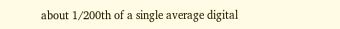about 1/200th of a single average digital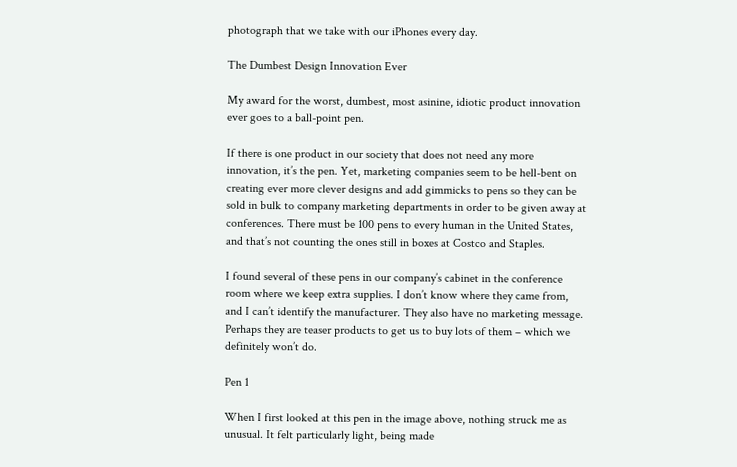photograph that we take with our iPhones every day.

The Dumbest Design Innovation Ever

My award for the worst, dumbest, most asinine, idiotic product innovation ever goes to a ball-point pen.

If there is one product in our society that does not need any more innovation, it’s the pen. Yet, marketing companies seem to be hell-bent on creating ever more clever designs and add gimmicks to pens so they can be sold in bulk to company marketing departments in order to be given away at conferences. There must be 100 pens to every human in the United States, and that’s not counting the ones still in boxes at Costco and Staples.

I found several of these pens in our company’s cabinet in the conference room where we keep extra supplies. I don’t know where they came from, and I can’t identify the manufacturer. They also have no marketing message. Perhaps they are teaser products to get us to buy lots of them – which we definitely won’t do.

Pen 1

When I first looked at this pen in the image above, nothing struck me as unusual. It felt particularly light, being made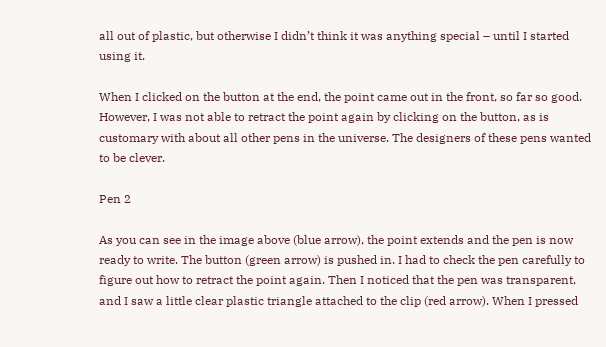all out of plastic, but otherwise I didn’t think it was anything special – until I started using it.

When I clicked on the button at the end, the point came out in the front, so far so good. However, I was not able to retract the point again by clicking on the button, as is customary with about all other pens in the universe. The designers of these pens wanted to be clever.

Pen 2

As you can see in the image above (blue arrow), the point extends and the pen is now ready to write. The button (green arrow) is pushed in. I had to check the pen carefully to figure out how to retract the point again. Then I noticed that the pen was transparent, and I saw a little clear plastic triangle attached to the clip (red arrow). When I pressed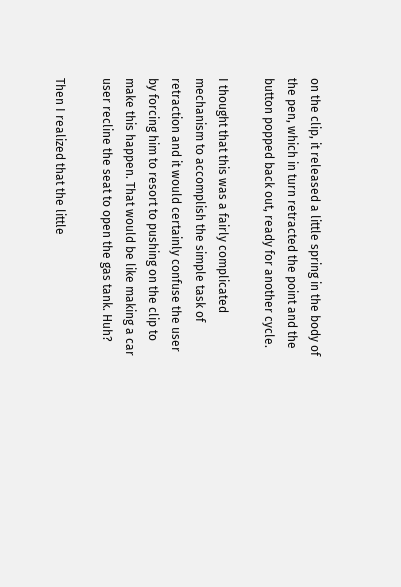on the clip, it released a little spring in the body of the pen, which in turn retracted the point and the button popped back out, ready for another cycle.

I thought that this was a fairly complicated mechanism to accomplish the simple task of retraction and it would certainly confuse the user by forcing him to resort to pushing on the clip to make this happen. That would be like making a car user recline the seat to open the gas tank. Huh?

Then I realized that the little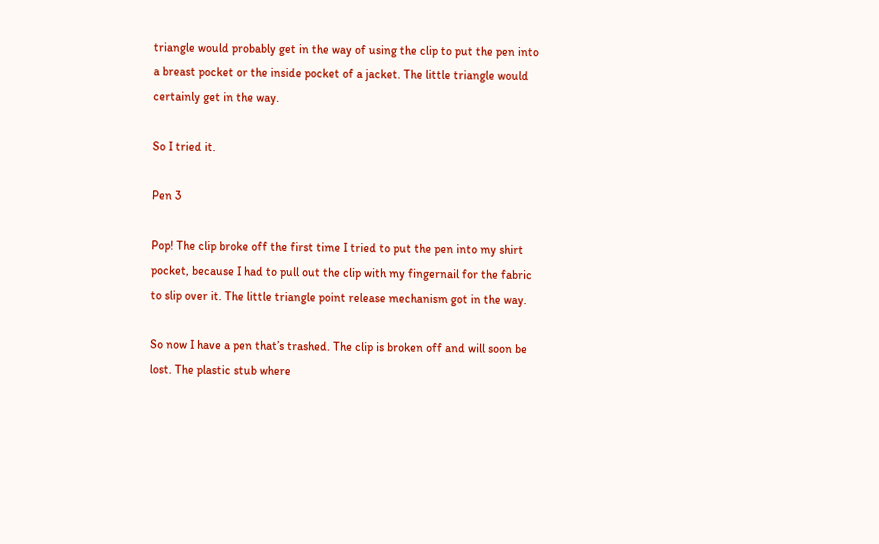triangle would probably get in the way of using the clip to put the pen into a breast pocket or the inside pocket of a jacket. The little triangle would certainly get in the way.

So I tried it.

Pen 3

Pop! The clip broke off the first time I tried to put the pen into my shirt pocket, because I had to pull out the clip with my fingernail for the fabric to slip over it. The little triangle point release mechanism got in the way.

So now I have a pen that’s trashed. The clip is broken off and will soon be lost. The plastic stub where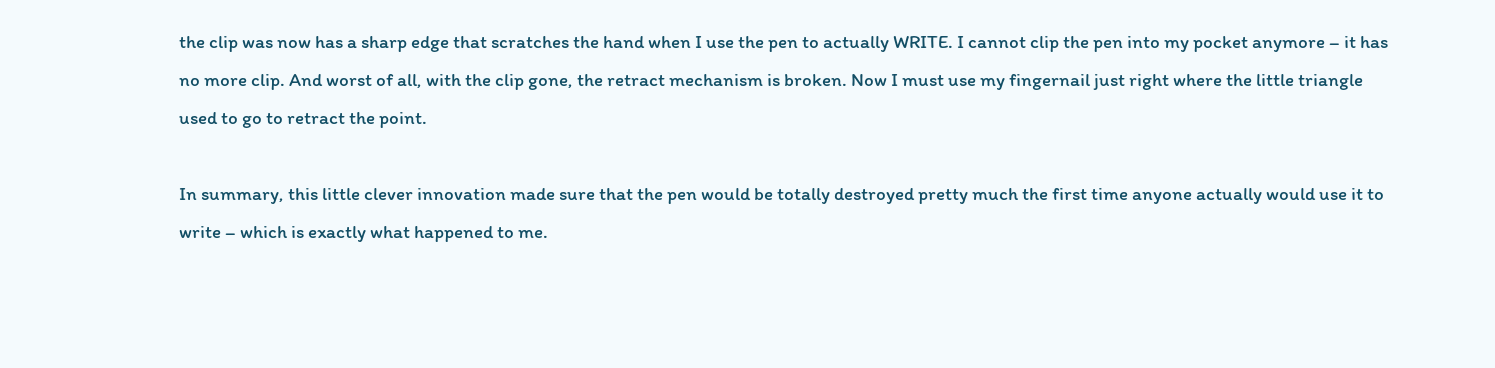the clip was now has a sharp edge that scratches the hand when I use the pen to actually WRITE. I cannot clip the pen into my pocket anymore – it has no more clip. And worst of all, with the clip gone, the retract mechanism is broken. Now I must use my fingernail just right where the little triangle used to go to retract the point.

In summary, this little clever innovation made sure that the pen would be totally destroyed pretty much the first time anyone actually would use it to write – which is exactly what happened to me.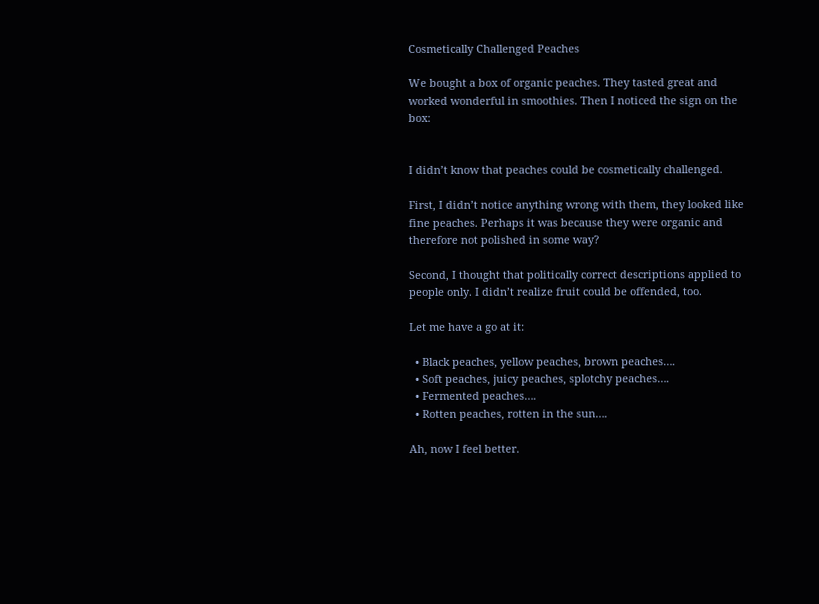Cosmetically Challenged Peaches

We bought a box of organic peaches. They tasted great and worked wonderful in smoothies. Then I noticed the sign on the box:


I didn’t know that peaches could be cosmetically challenged.

First, I didn’t notice anything wrong with them, they looked like fine peaches. Perhaps it was because they were organic and therefore not polished in some way?

Second, I thought that politically correct descriptions applied to people only. I didn’t realize fruit could be offended, too.

Let me have a go at it:

  • Black peaches, yellow peaches, brown peaches….
  • Soft peaches, juicy peaches, splotchy peaches….
  • Fermented peaches….
  • Rotten peaches, rotten in the sun….

Ah, now I feel better.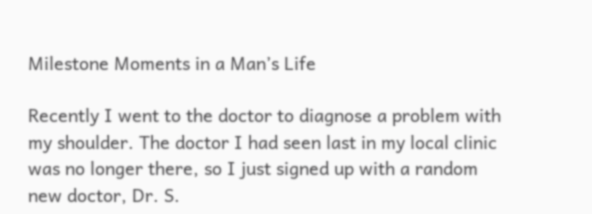Milestone Moments in a Man’s Life

Recently I went to the doctor to diagnose a problem with my shoulder. The doctor I had seen last in my local clinic was no longer there, so I just signed up with a random new doctor, Dr. S.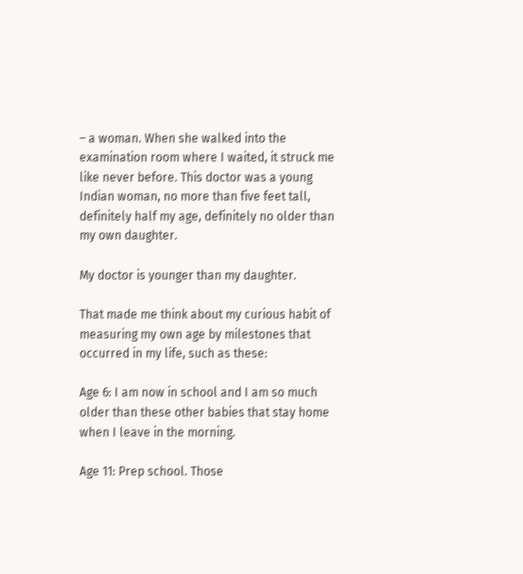– a woman. When she walked into the examination room where I waited, it struck me like never before. This doctor was a young Indian woman, no more than five feet tall, definitely half my age, definitely no older than my own daughter.

My doctor is younger than my daughter.

That made me think about my curious habit of measuring my own age by milestones that occurred in my life, such as these:

Age 6: I am now in school and I am so much older than these other babies that stay home when I leave in the morning.

Age 11: Prep school. Those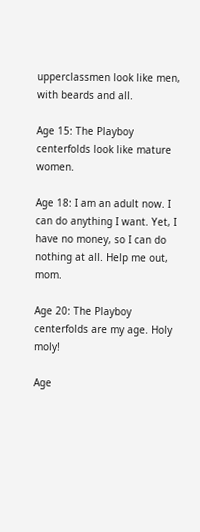upperclassmen look like men, with beards and all.

Age 15: The Playboy centerfolds look like mature women.

Age 18: I am an adult now. I can do anything I want. Yet, I have no money, so I can do nothing at all. Help me out, mom.

Age 20: The Playboy centerfolds are my age. Holy moly!

Age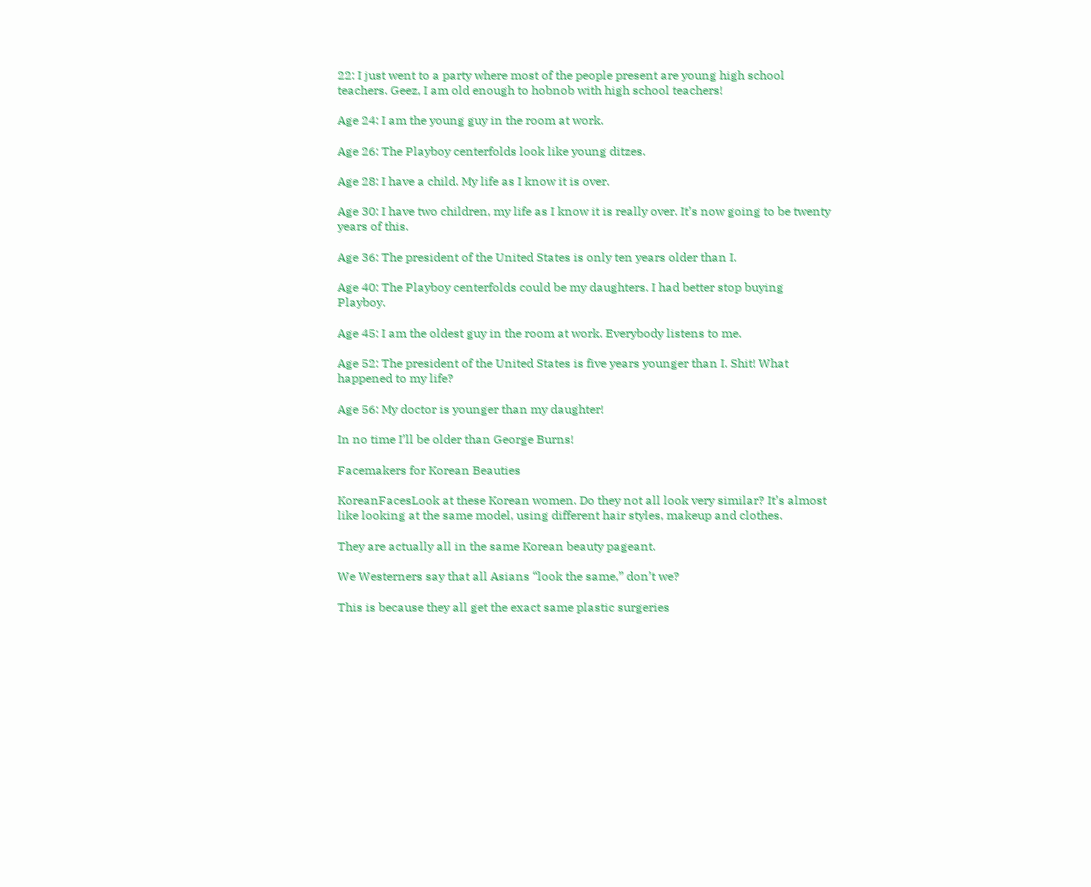22: I just went to a party where most of the people present are young high school teachers. Geez, I am old enough to hobnob with high school teachers!

Age 24: I am the young guy in the room at work.

Age 26: The Playboy centerfolds look like young ditzes.

Age 28: I have a child. My life as I know it is over.

Age 30: I have two children, my life as I know it is really over. It’s now going to be twenty years of this.

Age 36: The president of the United States is only ten years older than I.

Age 40: The Playboy centerfolds could be my daughters. I had better stop buying Playboy.

Age 45: I am the oldest guy in the room at work. Everybody listens to me.

Age 52: The president of the United States is five years younger than I. Shit! What happened to my life?

Age 56: My doctor is younger than my daughter!

In no time I’ll be older than George Burns!

Facemakers for Korean Beauties

KoreanFacesLook at these Korean women. Do they not all look very similar? It’s almost like looking at the same model, using different hair styles, makeup and clothes.

They are actually all in the same Korean beauty pageant.

We Westerners say that all Asians “look the same,” don’t we?

This is because they all get the exact same plastic surgeries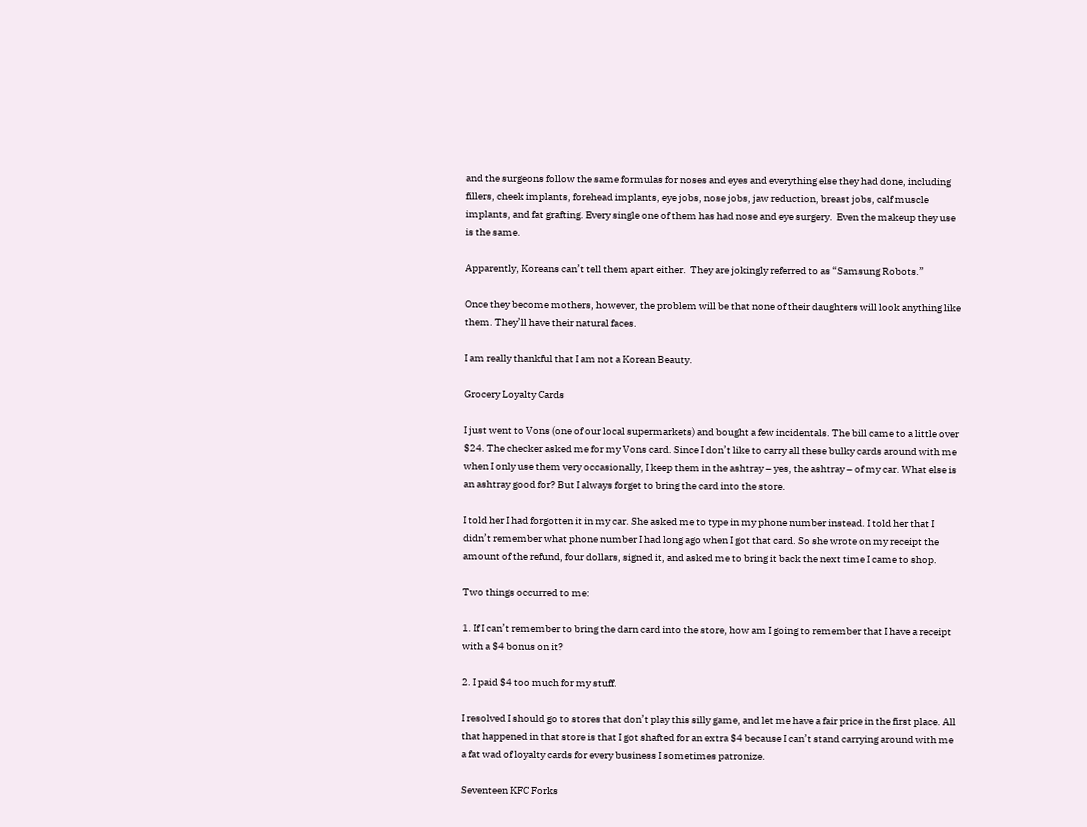and the surgeons follow the same formulas for noses and eyes and everything else they had done, including fillers, cheek implants, forehead implants, eye jobs, nose jobs, jaw reduction, breast jobs, calf muscle implants, and fat grafting. Every single one of them has had nose and eye surgery.  Even the makeup they use is the same.

Apparently, Koreans can’t tell them apart either.  They are jokingly referred to as “Samsung Robots.”

Once they become mothers, however, the problem will be that none of their daughters will look anything like them. They’ll have their natural faces.

I am really thankful that I am not a Korean Beauty.

Grocery Loyalty Cards

I just went to Vons (one of our local supermarkets) and bought a few incidentals. The bill came to a little over $24. The checker asked me for my Vons card. Since I don’t like to carry all these bulky cards around with me when I only use them very occasionally, I keep them in the ashtray – yes, the ashtray – of my car. What else is an ashtray good for? But I always forget to bring the card into the store.

I told her I had forgotten it in my car. She asked me to type in my phone number instead. I told her that I didn’t remember what phone number I had long ago when I got that card. So she wrote on my receipt the amount of the refund, four dollars, signed it, and asked me to bring it back the next time I came to shop.

Two things occurred to me:

1. If I can’t remember to bring the darn card into the store, how am I going to remember that I have a receipt with a $4 bonus on it?

2. I paid $4 too much for my stuff.

I resolved I should go to stores that don’t play this silly game, and let me have a fair price in the first place. All that happened in that store is that I got shafted for an extra $4 because I can’t stand carrying around with me a fat wad of loyalty cards for every business I sometimes patronize.

Seventeen KFC Forks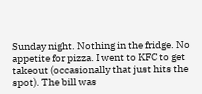Sunday night. Nothing in the fridge. No appetite for pizza. I went to KFC to get takeout (occasionally that just hits the spot). The bill was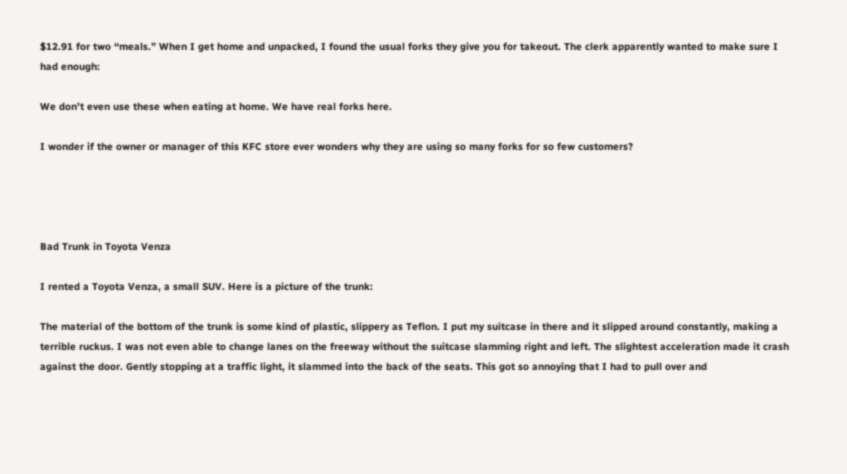$12.91 for two “meals.” When I get home and unpacked, I found the usual forks they give you for takeout. The clerk apparently wanted to make sure I had enough:

We don’t even use these when eating at home. We have real forks here.

I wonder if the owner or manager of this KFC store ever wonders why they are using so many forks for so few customers?




Bad Trunk in Toyota Venza

I rented a Toyota Venza, a small SUV. Here is a picture of the trunk:

The material of the bottom of the trunk is some kind of plastic, slippery as Teflon. I put my suitcase in there and it slipped around constantly, making a terrible ruckus. I was not even able to change lanes on the freeway without the suitcase slamming right and left. The slightest acceleration made it crash against the door. Gently stopping at a traffic light, it slammed into the back of the seats. This got so annoying that I had to pull over and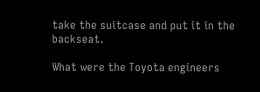take the suitcase and put it in the backseat.

What were the Toyota engineers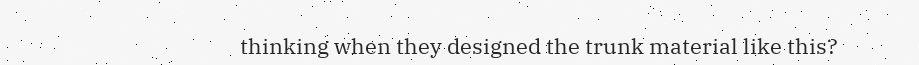thinking when they designed the trunk material like this?